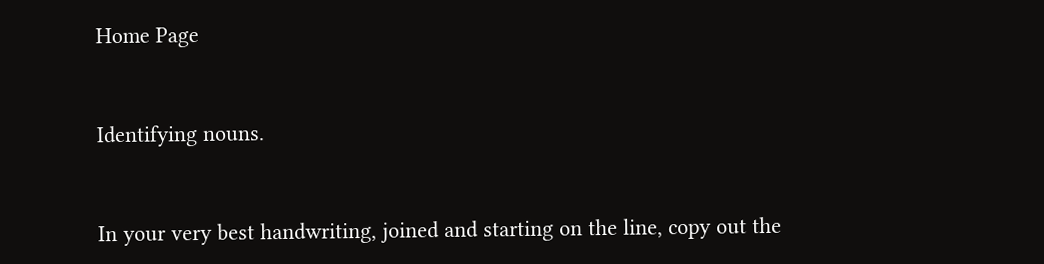Home Page


Identifying nouns.


In your very best handwriting, joined and starting on the line, copy out the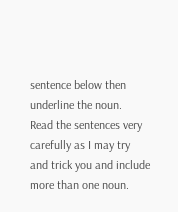sentence below then underline the noun.  Read the sentences very carefully as I may try and trick you and include more than one noun.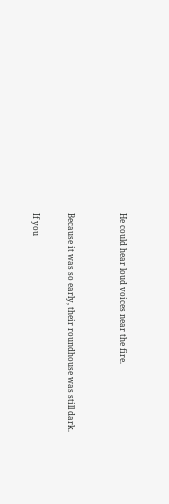He could hear loud voices near the fire.


Because it was so early, their roundhouse was still dark.

If you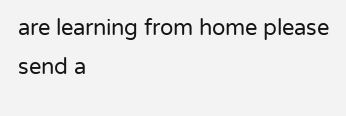are learning from home please send a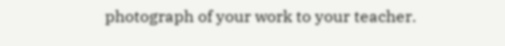photograph of your work to your teacher.